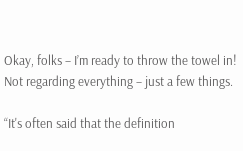Okay, folks – I’m ready to throw the towel in! Not regarding everything – just a few things.

“It's often said that the definition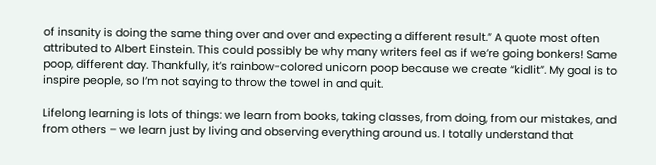of insanity is doing the same thing over and over and expecting a different result.” A quote most often attributed to Albert Einstein. This could possibly be why many writers feel as if we’re going bonkers! Same poop, different day. Thankfully, it’s rainbow-colored unicorn poop because we create “kidlit”. My goal is to inspire people, so I’m not saying to throw the towel in and quit.

Lifelong learning is lots of things: we learn from books, taking classes, from doing, from our mistakes, and from others – we learn just by living and observing everything around us. I totally understand that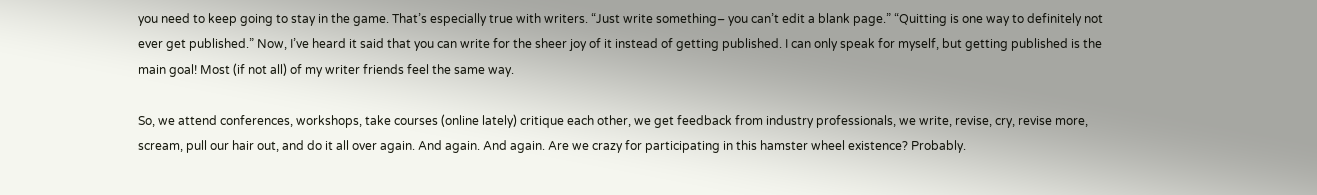you need to keep going to stay in the game. That’s especially true with writers. “Just write something– you can’t edit a blank page.” “Quitting is one way to definitely not ever get published.” Now, I’ve heard it said that you can write for the sheer joy of it instead of getting published. I can only speak for myself, but getting published is the main goal! Most (if not all) of my writer friends feel the same way.

So, we attend conferences, workshops, take courses (online lately) critique each other, we get feedback from industry professionals, we write, revise, cry, revise more, scream, pull our hair out, and do it all over again. And again. And again. Are we crazy for participating in this hamster wheel existence? Probably.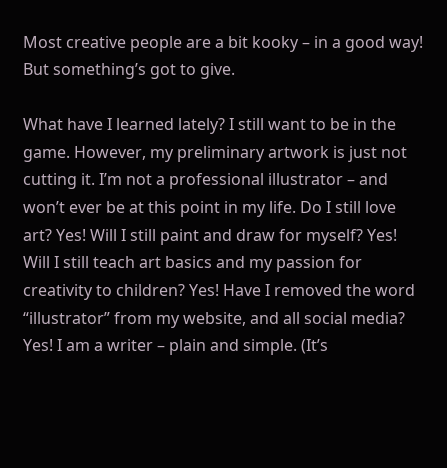Most creative people are a bit kooky – in a good way! But something’s got to give.

What have I learned lately? I still want to be in the game. However, my preliminary artwork is just not cutting it. I’m not a professional illustrator – and won’t ever be at this point in my life. Do I still love art? Yes! Will I still paint and draw for myself? Yes! Will I still teach art basics and my passion for creativity to children? Yes! Have I removed the word “illustrator” from my website, and all social media? Yes! I am a writer – plain and simple. (It’s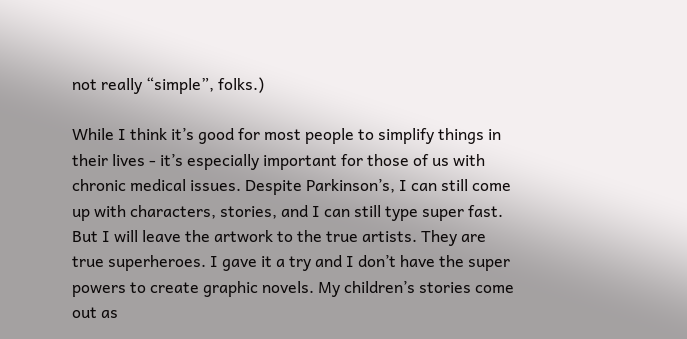not really “simple”, folks.)

While I think it’s good for most people to simplify things in their lives - it’s especially important for those of us with chronic medical issues. Despite Parkinson’s, I can still come up with characters, stories, and I can still type super fast. But I will leave the artwork to the true artists. They are true superheroes. I gave it a try and I don’t have the super powers to create graphic novels. My children’s stories come out as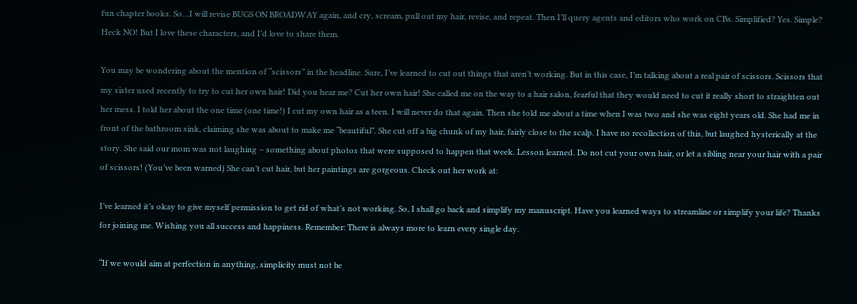fun chapter books. So…I will revise BUGS ON BROADWAY again, and cry, scream, pull out my hair, revise, and repeat. Then I’ll query agents and editors who work on CBs. Simplified? Yes. Simple? Heck NO! But I love these characters, and I’d love to share them.

You may be wondering about the mention of “scissors” in the headline. Sure, I’ve learned to cut out things that aren’t working. But in this case, I’m talking about a real pair of scissors. Scissors that my sister used recently to try to cut her own hair! Did you hear me? Cut her own hair! She called me on the way to a hair salon, fearful that they would need to cut it really short to straighten out her mess. I told her about the one time (one time!) I cut my own hair as a teen. I will never do that again. Then she told me about a time when I was two and she was eight years old. She had me in front of the bathroom sink, claiming she was about to make me “beautiful”. She cut off a big chunk of my hair, fairly close to the scalp. I have no recollection of this, but laughed hysterically at the story. She said our mom was not laughing – something about photos that were supposed to happen that week. Lesson learned. Do not cut your own hair, or let a sibling near your hair with a pair of scissors! (You’ve been warned) She can’t cut hair, but her paintings are gorgeous. Check out her work at:

I’ve learned it’s okay to give myself permission to get rid of what’s not working. So, I shall go back and simplify my manuscript. Have you learned ways to streamline or simplify your life? Thanks for joining me. Wishing you all success and happiness. Remember: There is always more to learn every single day.

“If we would aim at perfection in anything, simplicity must not be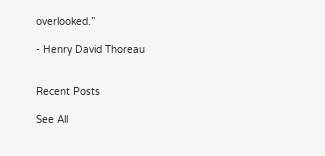overlooked.”

- Henry David Thoreau


Recent Posts

See All